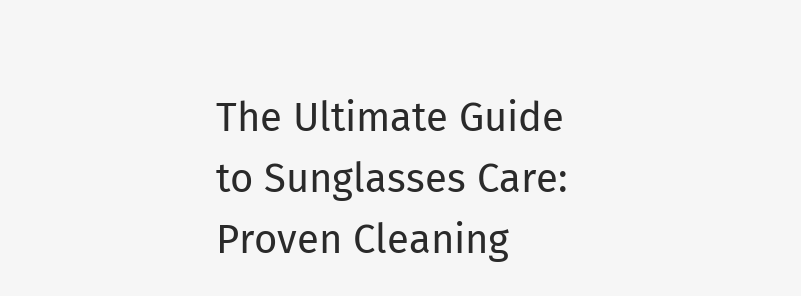The Ultimate Guide to Sunglasses Care: Proven Cleaning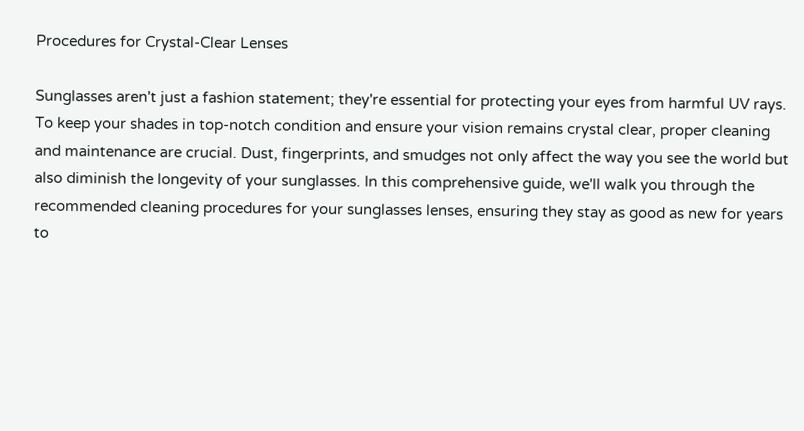Procedures for Crystal-Clear Lenses

Sunglasses aren't just a fashion statement; they're essential for protecting your eyes from harmful UV rays. To keep your shades in top-notch condition and ensure your vision remains crystal clear, proper cleaning and maintenance are crucial. Dust, fingerprints, and smudges not only affect the way you see the world but also diminish the longevity of your sunglasses. In this comprehensive guide, we'll walk you through the recommended cleaning procedures for your sunglasses lenses, ensuring they stay as good as new for years to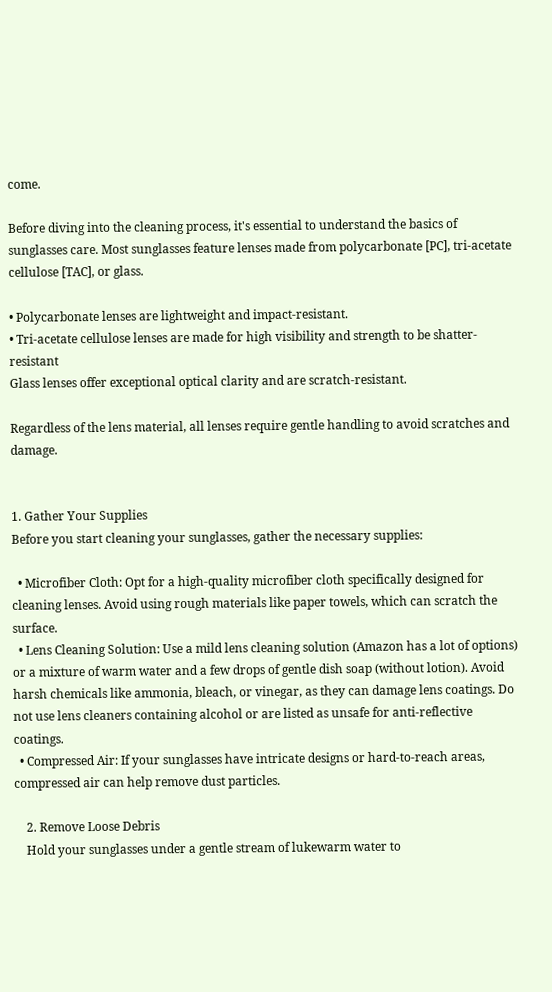come.

Before diving into the cleaning process, it's essential to understand the basics of sunglasses care. Most sunglasses feature lenses made from polycarbonate [PC], tri-acetate cellulose [TAC], or glass.

• Polycarbonate lenses are lightweight and impact-resistant.
• Tri-acetate cellulose lenses are made for high visibility and strength to be shatter-resistant
Glass lenses offer exceptional optical clarity and are scratch-resistant.

Regardless of the lens material, all lenses require gentle handling to avoid scratches and damage.


1. Gather Your Supplies
Before you start cleaning your sunglasses, gather the necessary supplies:

  • Microfiber Cloth: Opt for a high-quality microfiber cloth specifically designed for cleaning lenses. Avoid using rough materials like paper towels, which can scratch the surface.
  • Lens Cleaning Solution: Use a mild lens cleaning solution (Amazon has a lot of options) or a mixture of warm water and a few drops of gentle dish soap (without lotion). Avoid harsh chemicals like ammonia, bleach, or vinegar, as they can damage lens coatings. Do not use lens cleaners containing alcohol or are listed as unsafe for anti-reflective coatings.
  • Compressed Air: If your sunglasses have intricate designs or hard-to-reach areas, compressed air can help remove dust particles.

    2. Remove Loose Debris
    Hold your sunglasses under a gentle stream of lukewarm water to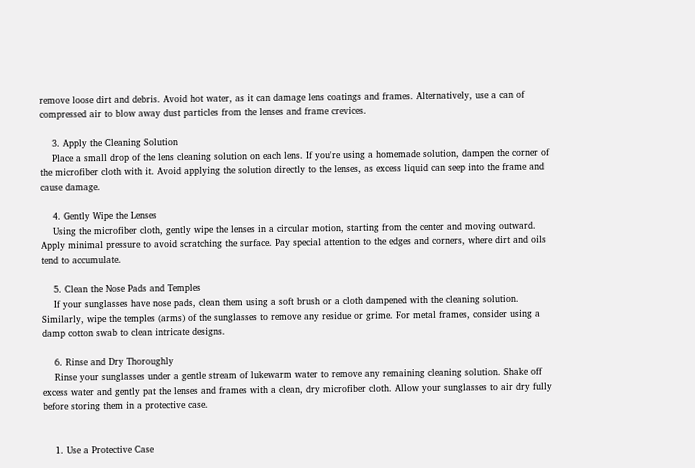remove loose dirt and debris. Avoid hot water, as it can damage lens coatings and frames. Alternatively, use a can of compressed air to blow away dust particles from the lenses and frame crevices.

    3. Apply the Cleaning Solution
    Place a small drop of the lens cleaning solution on each lens. If you're using a homemade solution, dampen the corner of the microfiber cloth with it. Avoid applying the solution directly to the lenses, as excess liquid can seep into the frame and cause damage.

    4. Gently Wipe the Lenses
    Using the microfiber cloth, gently wipe the lenses in a circular motion, starting from the center and moving outward. Apply minimal pressure to avoid scratching the surface. Pay special attention to the edges and corners, where dirt and oils tend to accumulate.

    5. Clean the Nose Pads and Temples
    If your sunglasses have nose pads, clean them using a soft brush or a cloth dampened with the cleaning solution. Similarly, wipe the temples (arms) of the sunglasses to remove any residue or grime. For metal frames, consider using a damp cotton swab to clean intricate designs.

    6. Rinse and Dry Thoroughly
    Rinse your sunglasses under a gentle stream of lukewarm water to remove any remaining cleaning solution. Shake off excess water and gently pat the lenses and frames with a clean, dry microfiber cloth. Allow your sunglasses to air dry fully before storing them in a protective case.


    1. Use a Protective Case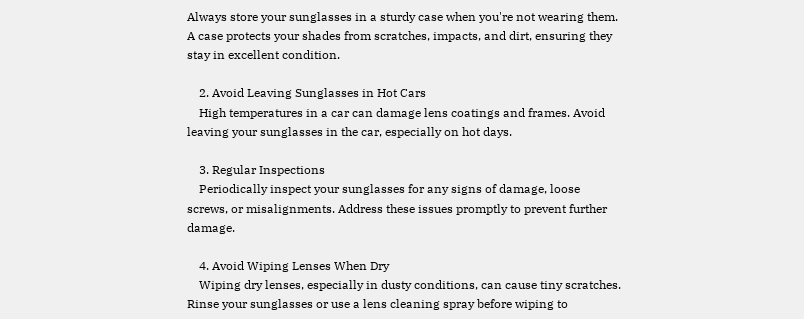Always store your sunglasses in a sturdy case when you're not wearing them. A case protects your shades from scratches, impacts, and dirt, ensuring they stay in excellent condition.

    2. Avoid Leaving Sunglasses in Hot Cars
    High temperatures in a car can damage lens coatings and frames. Avoid leaving your sunglasses in the car, especially on hot days.

    3. Regular Inspections
    Periodically inspect your sunglasses for any signs of damage, loose screws, or misalignments. Address these issues promptly to prevent further damage.

    4. Avoid Wiping Lenses When Dry
    Wiping dry lenses, especially in dusty conditions, can cause tiny scratches. Rinse your sunglasses or use a lens cleaning spray before wiping to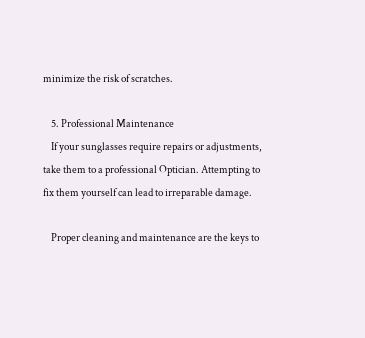minimize the risk of scratches.

    5. Professional Maintenance
    If your sunglasses require repairs or adjustments, take them to a professional Optician. Attempting to fix them yourself can lead to irreparable damage.

    Proper cleaning and maintenance are the keys to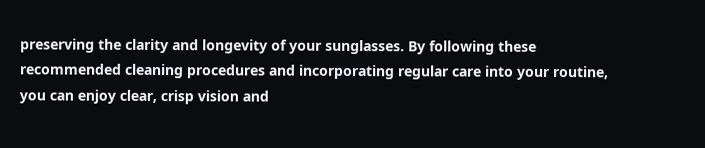preserving the clarity and longevity of your sunglasses. By following these recommended cleaning procedures and incorporating regular care into your routine, you can enjoy clear, crisp vision and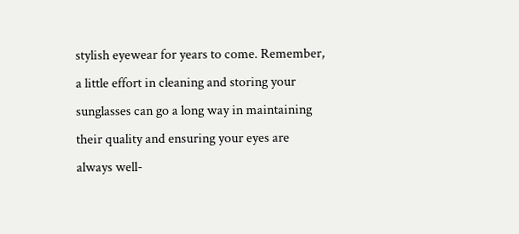stylish eyewear for years to come. Remember, a little effort in cleaning and storing your sunglasses can go a long way in maintaining their quality and ensuring your eyes are always well-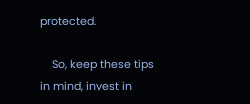protected.

    So, keep these tips in mind, invest in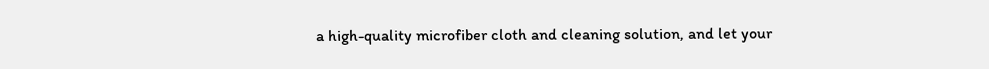a high-quality microfiber cloth and cleaning solution, and let your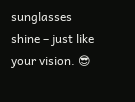sunglasses shine – just like your vision. 😎